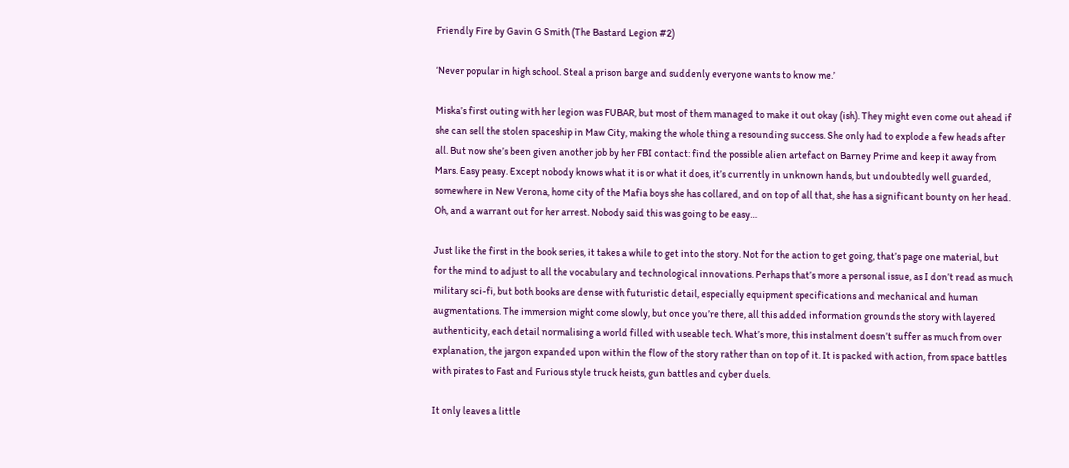Friendly Fire by Gavin G Smith (The Bastard Legion #2)

‘Never popular in high school. Steal a prison barge and suddenly everyone wants to know me.’

Miska’s first outing with her legion was FUBAR, but most of them managed to make it out okay (ish). They might even come out ahead if she can sell the stolen spaceship in Maw City, making the whole thing a resounding success. She only had to explode a few heads after all. But now she’s been given another job by her FBI contact: find the possible alien artefact on Barney Prime and keep it away from Mars. Easy peasy. Except nobody knows what it is or what it does, it’s currently in unknown hands, but undoubtedly well guarded, somewhere in New Verona, home city of the Mafia boys she has collared, and on top of all that, she has a significant bounty on her head. Oh, and a warrant out for her arrest. Nobody said this was going to be easy…

Just like the first in the book series, it takes a while to get into the story. Not for the action to get going, that’s page one material, but for the mind to adjust to all the vocabulary and technological innovations. Perhaps that’s more a personal issue, as I don’t read as much military sci-fi, but both books are dense with futuristic detail, especially equipment specifications and mechanical and human augmentations. The immersion might come slowly, but once you’re there, all this added information grounds the story with layered authenticity, each detail normalising a world filled with useable tech. What’s more, this instalment doesn’t suffer as much from over explanation, the jargon expanded upon within the flow of the story rather than on top of it. It is packed with action, from space battles with pirates to Fast and Furious style truck heists, gun battles and cyber duels.

It only leaves a little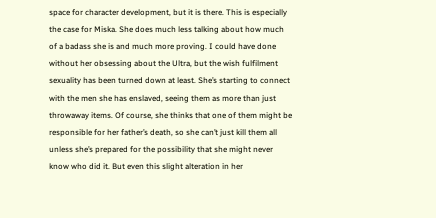space for character development, but it is there. This is especially the case for Miska. She does much less talking about how much of a badass she is and much more proving. I could have done without her obsessing about the Ultra, but the wish fulfilment sexuality has been turned down at least. She’s starting to connect with the men she has enslaved, seeing them as more than just throwaway items. Of course, she thinks that one of them might be responsible for her father’s death, so she can’t just kill them all unless she’s prepared for the possibility that she might never know who did it. But even this slight alteration in her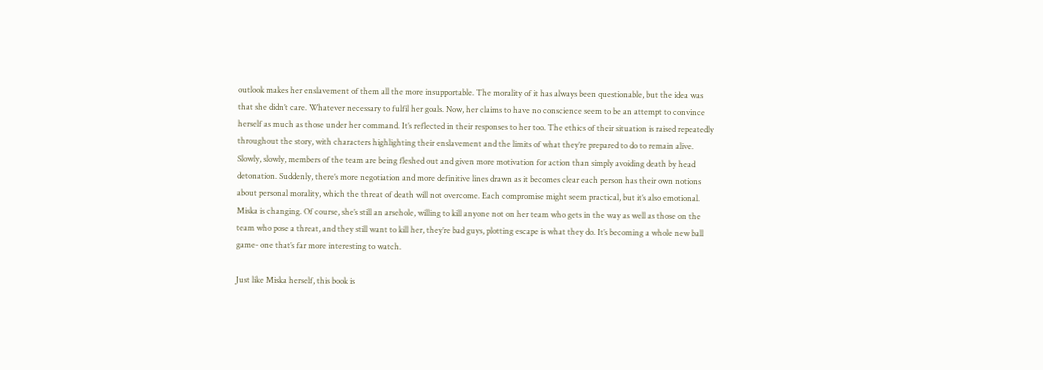outlook makes her enslavement of them all the more insupportable. The morality of it has always been questionable, but the idea was that she didn’t care. Whatever necessary to fulfil her goals. Now, her claims to have no conscience seem to be an attempt to convince herself as much as those under her command. It’s reflected in their responses to her too. The ethics of their situation is raised repeatedly throughout the story, with characters highlighting their enslavement and the limits of what they’re prepared to do to remain alive. Slowly, slowly, members of the team are being fleshed out and given more motivation for action than simply avoiding death by head detonation. Suddenly, there’s more negotiation and more definitive lines drawn as it becomes clear each person has their own notions about personal morality, which the threat of death will not overcome. Each compromise might seem practical, but it’s also emotional. Miska is changing. Of course, she’s still an arsehole, willing to kill anyone not on her team who gets in the way as well as those on the team who pose a threat, and they still want to kill her, they’re bad guys, plotting escape is what they do. It’s becoming a whole new ball game- one that’s far more interesting to watch.

Just like Miska herself, this book is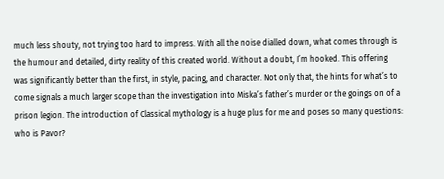much less shouty, not trying too hard to impress. With all the noise dialled down, what comes through is the humour and detailed, dirty reality of this created world. Without a doubt, I’m hooked. This offering was significantly better than the first, in style, pacing, and character. Not only that, the hints for what’s to come signals a much larger scope than the investigation into Miska’s father’s murder or the goings on of a prison legion. The introduction of Classical mythology is a huge plus for me and poses so many questions: who is Pavor?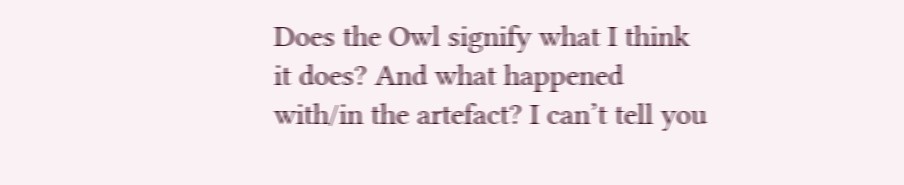Does the Owl signify what I think it does? And what happened with/in the artefact? I can’t tell you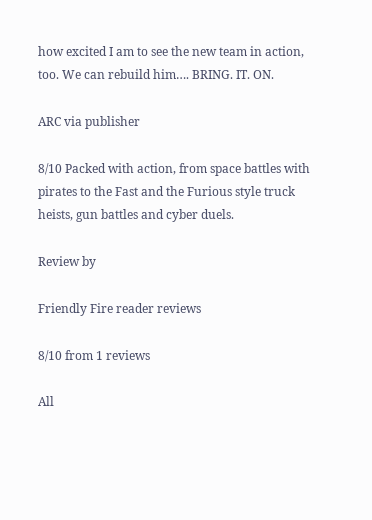how excited I am to see the new team in action, too. We can rebuild him…. BRING. IT. ON.

ARC via publisher

8/10 Packed with action, from space battles with pirates to the Fast and the Furious style truck heists, gun battles and cyber duels.

Review by

Friendly Fire reader reviews

8/10 from 1 reviews

All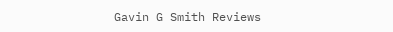Gavin G Smith Reviews